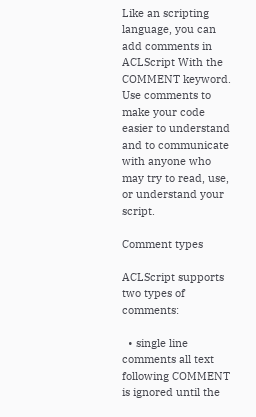Like an scripting language, you can add comments in ACLScript With the COMMENT keyword. Use comments to make your code easier to understand and to communicate with anyone who may try to read, use, or understand your script.

Comment types

ACLScript supports two types of comments:

  • single line comments all text following COMMENT is ignored until the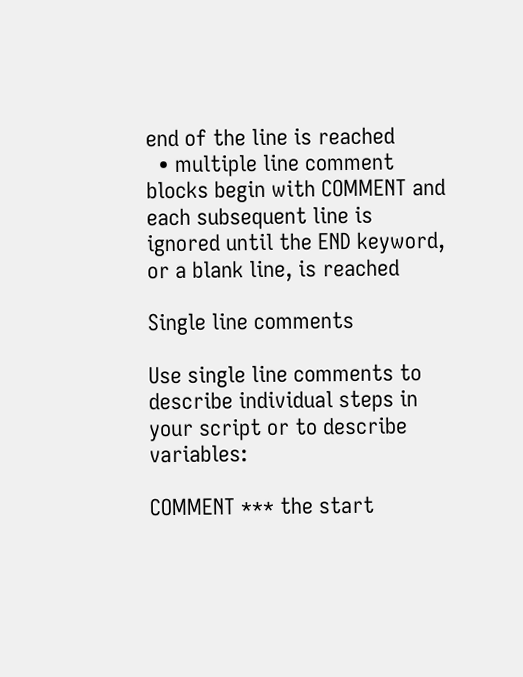end of the line is reached
  • multiple line comment blocks begin with COMMENT and each subsequent line is ignored until the END keyword, or a blank line, is reached

Single line comments

Use single line comments to describe individual steps in your script or to describe variables:

COMMENT *** the start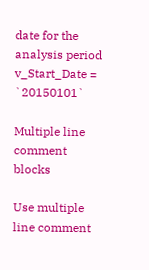date for the analysis period
v_Start_Date = `20150101`

Multiple line comment blocks

Use multiple line comment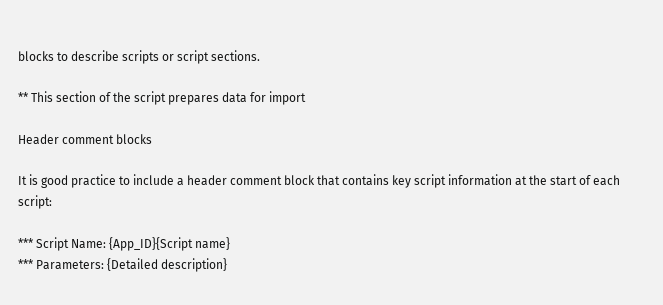blocks to describe scripts or script sections.

** This section of the script prepares data for import

Header comment blocks

It is good practice to include a header comment block that contains key script information at the start of each script:

*** Script Name: {App_ID}{Script name}
*** Parameters: {Detailed description}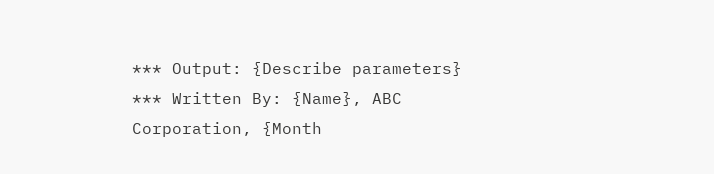*** Output: {Describe parameters}
*** Written By: {Name}, ABC Corporation, {Month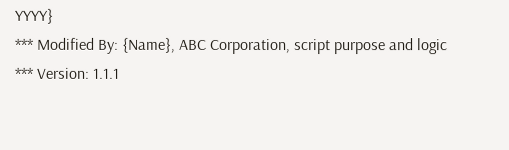YYYY}
*** Modified By: {Name}, ABC Corporation, script purpose and logic
*** Version: 1.1.1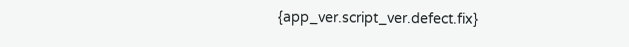{app_ver.script_ver.defect.fix}